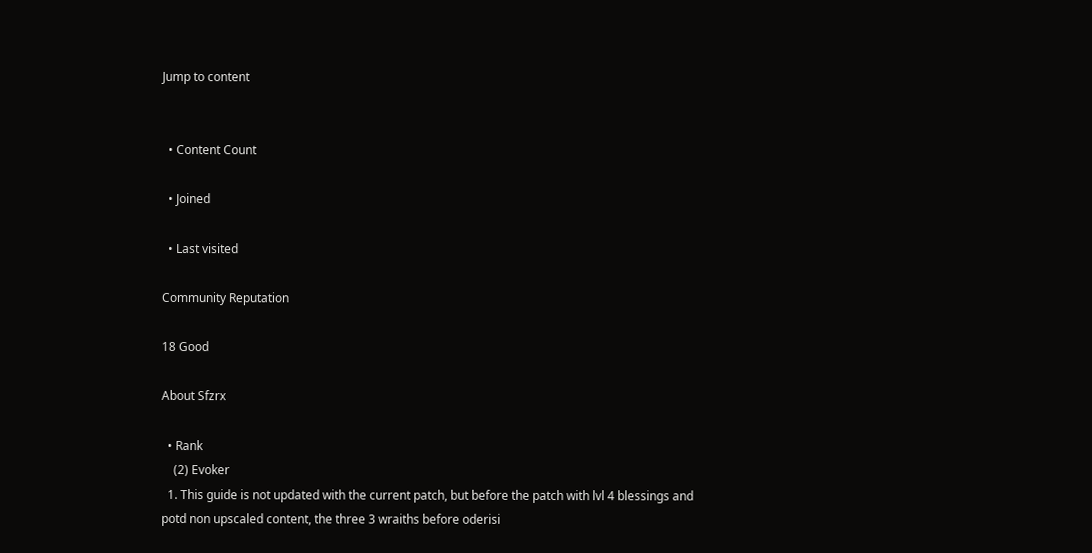Jump to content


  • Content Count

  • Joined

  • Last visited

Community Reputation

18 Good

About Sfzrx

  • Rank
    (2) Evoker
  1. This guide is not updated with the current patch, but before the patch with lvl 4 blessings and potd non upscaled content, the three 3 wraiths before oderisi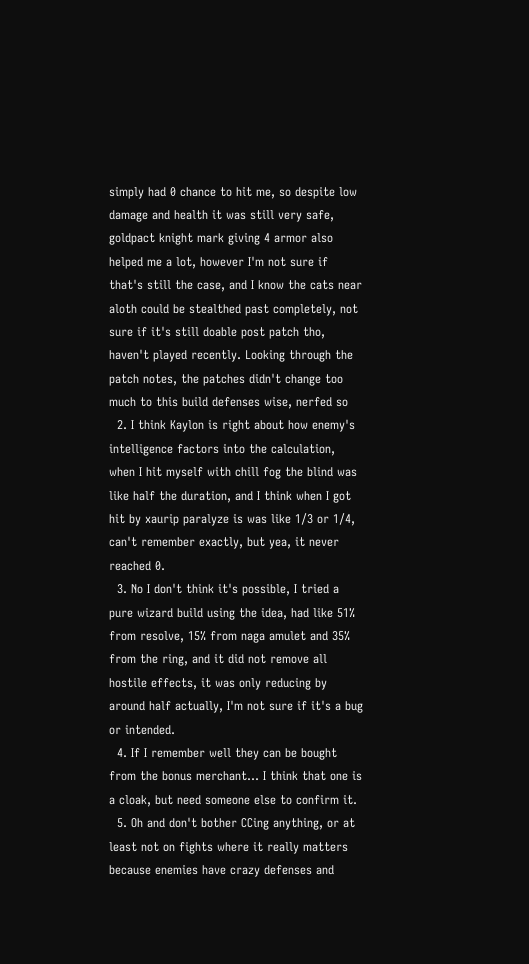simply had 0 chance to hit me, so despite low damage and health it was still very safe, goldpact knight mark giving 4 armor also helped me a lot, however I'm not sure if that's still the case, and I know the cats near aloth could be stealthed past completely, not sure if it's still doable post patch tho, haven't played recently. Looking through the patch notes, the patches didn't change too much to this build defenses wise, nerfed so
  2. I think Kaylon is right about how enemy's intelligence factors into the calculation, when I hit myself with chill fog the blind was like half the duration, and I think when I got hit by xaurip paralyze is was like 1/3 or 1/4, can't remember exactly, but yea, it never reached 0.
  3. No I don't think it's possible, I tried a pure wizard build using the idea, had like 51% from resolve, 15% from naga amulet and 35% from the ring, and it did not remove all hostile effects, it was only reducing by around half actually, I'm not sure if it's a bug or intended.
  4. If I remember well they can be bought from the bonus merchant... I think that one is a cloak, but need someone else to confirm it.
  5. Oh and don't bother CCing anything, or at least not on fights where it really matters because enemies have crazy defenses and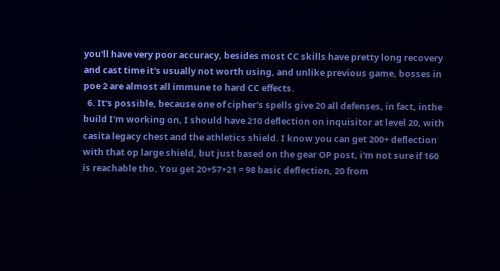you'll have very poor accuracy, besides most CC skills have pretty long recovery and cast time it's usually not worth using, and unlike previous game, bosses in poe 2 are almost all immune to hard CC effects.
  6. It's possible, because one of cipher's spells give 20 all defenses, in fact, inthe build I'm working on, I should have 210 deflection on inquisitor at level 20, with casita legacy chest and the athletics shield. I know you can get 200+ deflection with that op large shield, but just based on the gear OP post, i'm not sure if 160 is reachable tho. You get 20+57+21 = 98 basic deflection, 20 from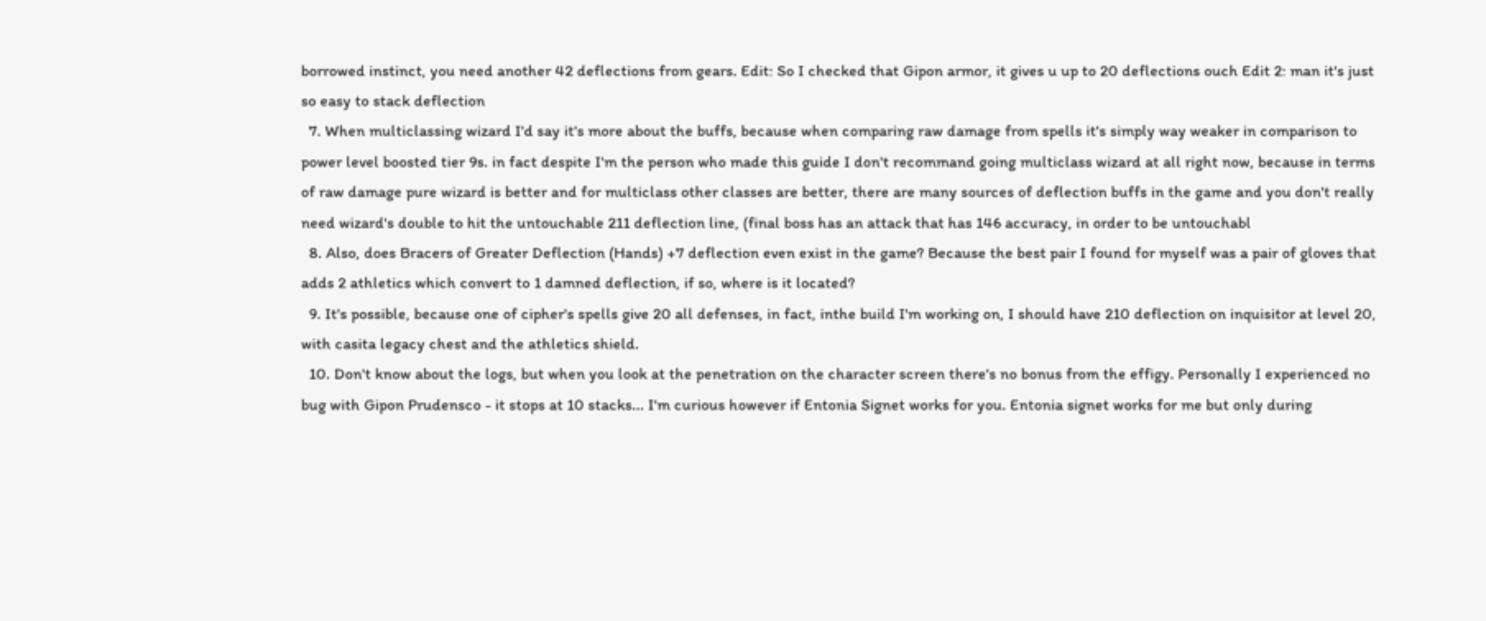borrowed instinct, you need another 42 deflections from gears. Edit: So I checked that Gipon armor, it gives u up to 20 deflections ouch Edit 2: man it's just so easy to stack deflection
  7. When multiclassing wizard I'd say it's more about the buffs, because when comparing raw damage from spells it's simply way weaker in comparison to power level boosted tier 9s. in fact despite I'm the person who made this guide I don't recommand going multiclass wizard at all right now, because in terms of raw damage pure wizard is better and for multiclass other classes are better, there are many sources of deflection buffs in the game and you don't really need wizard's double to hit the untouchable 211 deflection line, (final boss has an attack that has 146 accuracy, in order to be untouchabl
  8. Also, does Bracers of Greater Deflection (Hands) +7 deflection even exist in the game? Because the best pair I found for myself was a pair of gloves that adds 2 athletics which convert to 1 damned deflection, if so, where is it located?
  9. It's possible, because one of cipher's spells give 20 all defenses, in fact, inthe build I'm working on, I should have 210 deflection on inquisitor at level 20, with casita legacy chest and the athletics shield.
  10. Don't know about the logs, but when you look at the penetration on the character screen there's no bonus from the effigy. Personally I experienced no bug with Gipon Prudensco - it stops at 10 stacks... I'm curious however if Entonia Signet works for you. Entonia signet works for me but only during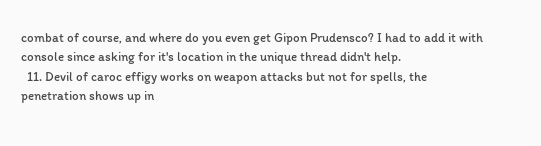combat of course, and where do you even get Gipon Prudensco? I had to add it with console since asking for it's location in the unique thread didn't help.
  11. Devil of caroc effigy works on weapon attacks but not for spells, the penetration shows up in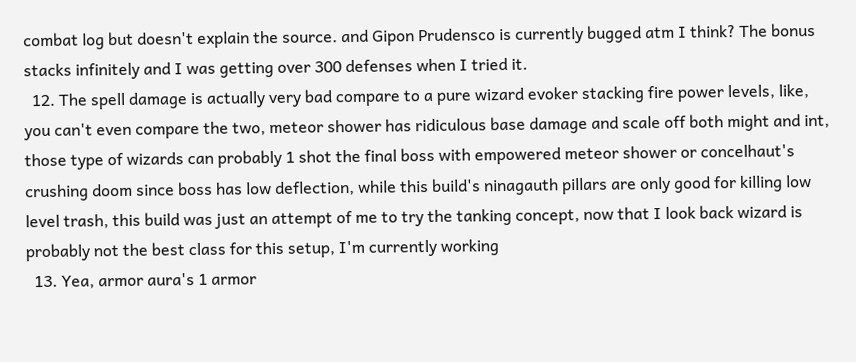combat log but doesn't explain the source. and Gipon Prudensco is currently bugged atm I think? The bonus stacks infinitely and I was getting over 300 defenses when I tried it.
  12. The spell damage is actually very bad compare to a pure wizard evoker stacking fire power levels, like, you can't even compare the two, meteor shower has ridiculous base damage and scale off both might and int, those type of wizards can probably 1 shot the final boss with empowered meteor shower or concelhaut's crushing doom since boss has low deflection, while this build's ninagauth pillars are only good for killing low level trash, this build was just an attempt of me to try the tanking concept, now that I look back wizard is probably not the best class for this setup, I'm currently working
  13. Yea, armor aura's 1 armor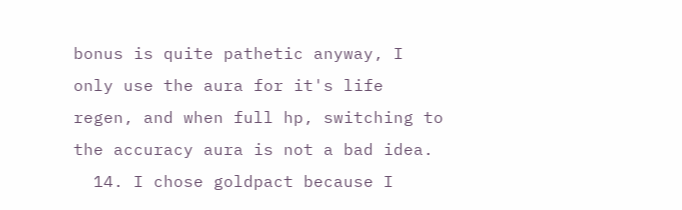bonus is quite pathetic anyway, I only use the aura for it's life regen, and when full hp, switching to the accuracy aura is not a bad idea.
  14. I chose goldpact because I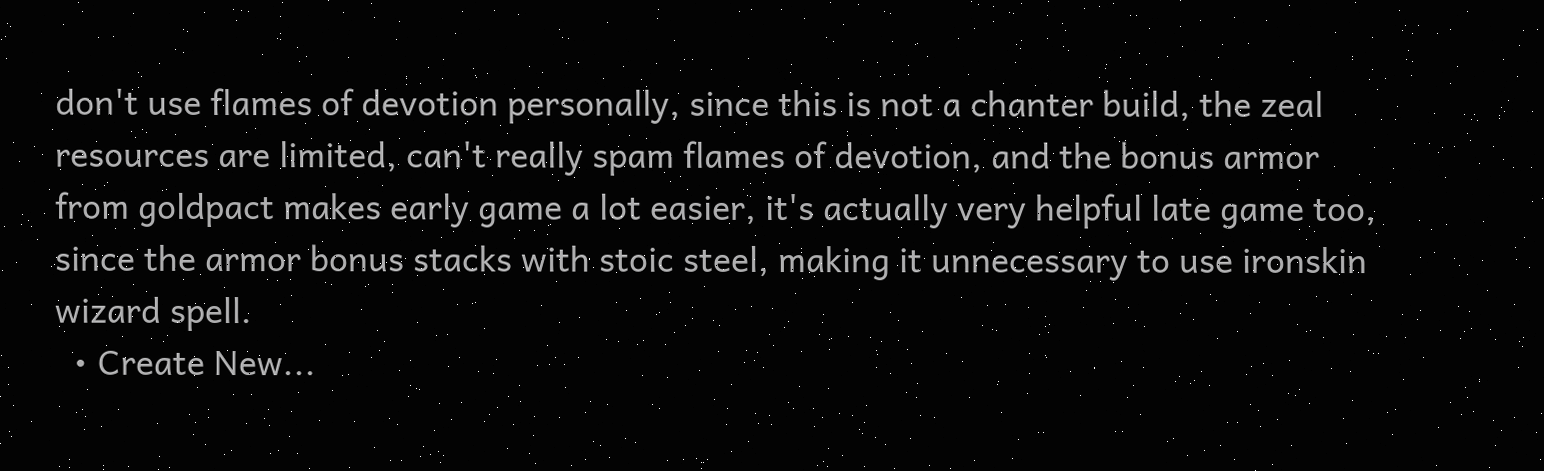don't use flames of devotion personally, since this is not a chanter build, the zeal resources are limited, can't really spam flames of devotion, and the bonus armor from goldpact makes early game a lot easier, it's actually very helpful late game too, since the armor bonus stacks with stoic steel, making it unnecessary to use ironskin wizard spell.
  • Create New...